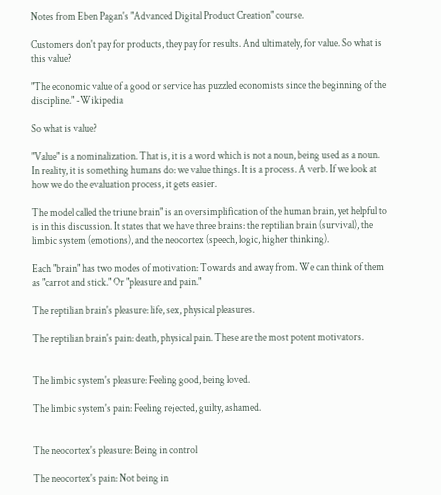Notes from Eben Pagan's "Advanced Digital Product Creation" course.

Customers don't pay for products, they pay for results. And ultimately, for value. So what is this value?

"The economic value of a good or service has puzzled economists since the beginning of the discipline." -Wikipedia

So what is value?

"Value" is a nominalization. That is, it is a word which is not a noun, being used as a noun. In reality, it is something humans do: we value things. It is a process. A verb. If we look at how we do the evaluation process, it gets easier.

The model called the triune brain" is an oversimplification of the human brain, yet helpful to is in this discussion. It states that we have three brains: the reptilian brain (survival), the limbic system (emotions), and the neocortex (speech, logic, higher thinking).

Each "brain" has two modes of motivation: Towards and away from. We can think of them as "carrot and stick." Or "pleasure and pain."

The reptilian brain's pleasure: life, sex, physical pleasures.

The reptilian brain's pain: death, physical pain. These are the most potent motivators.


The limbic system's pleasure: Feeling good, being loved.

The limbic system's pain: Feeling rejected, guilty, ashamed.


The neocortex's pleasure: Being in control

The neocortex's pain: Not being in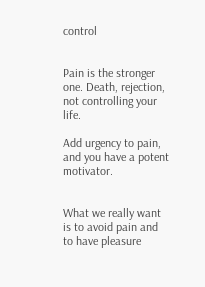control


Pain is the stronger one. Death, rejection, not controlling your life.

Add urgency to pain, and you have a potent motivator.


What we really want is to avoid pain and to have pleasure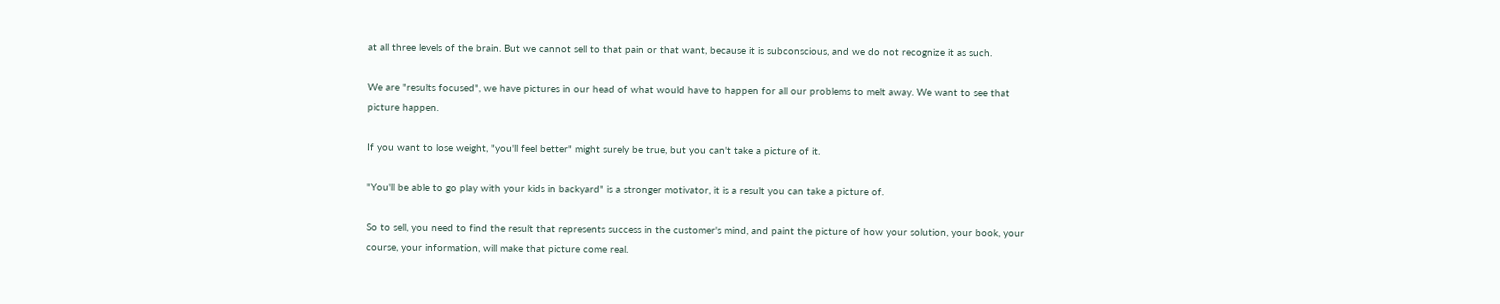at all three levels of the brain. But we cannot sell to that pain or that want, because it is subconscious, and we do not recognize it as such.

We are "results focused", we have pictures in our head of what would have to happen for all our problems to melt away. We want to see that picture happen.

If you want to lose weight, "you'll feel better" might surely be true, but you can't take a picture of it.

"You'll be able to go play with your kids in backyard" is a stronger motivator, it is a result you can take a picture of.

So to sell, you need to find the result that represents success in the customer's mind, and paint the picture of how your solution, your book, your course, your information, will make that picture come real.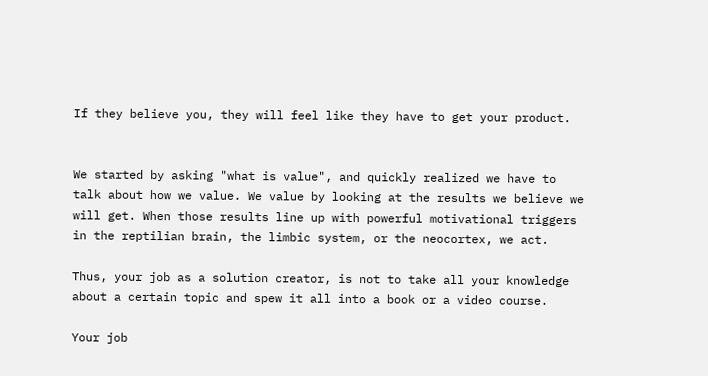If they believe you, they will feel like they have to get your product.


We started by asking "what is value", and quickly realized we have to talk about how we value. We value by looking at the results we believe we will get. When those results line up with powerful motivational triggers in the reptilian brain, the limbic system, or the neocortex, we act.

Thus, your job as a solution creator, is not to take all your knowledge about a certain topic and spew it all into a book or a video course.

Your job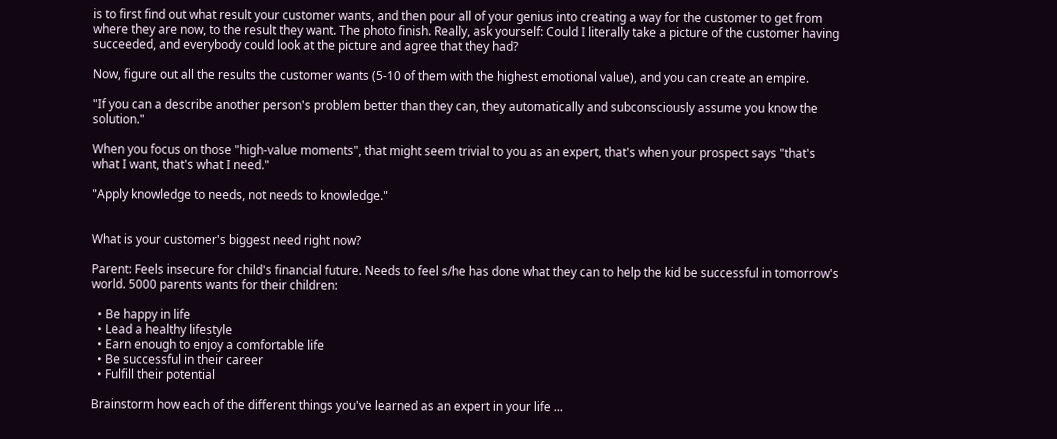is to first find out what result your customer wants, and then pour all of your genius into creating a way for the customer to get from where they are now, to the result they want. The photo finish. Really, ask yourself: Could I literally take a picture of the customer having succeeded, and everybody could look at the picture and agree that they had?

Now, figure out all the results the customer wants (5-10 of them with the highest emotional value), and you can create an empire.

"If you can a describe another person's problem better than they can, they automatically and subconsciously assume you know the solution."

When you focus on those "high-value moments", that might seem trivial to you as an expert, that's when your prospect says "that's what I want, that's what I need."

"Apply knowledge to needs, not needs to knowledge."


What is your customer's biggest need right now?

Parent: Feels insecure for child's financial future. Needs to feel s/he has done what they can to help the kid be successful in tomorrow's world. 5000 parents wants for their children:

  • Be happy in life
  • Lead a healthy lifestyle
  • Earn enough to enjoy a comfortable life
  • Be successful in their career
  • Fulfill their potential

Brainstorm how each of the different things you've learned as an expert in your life ...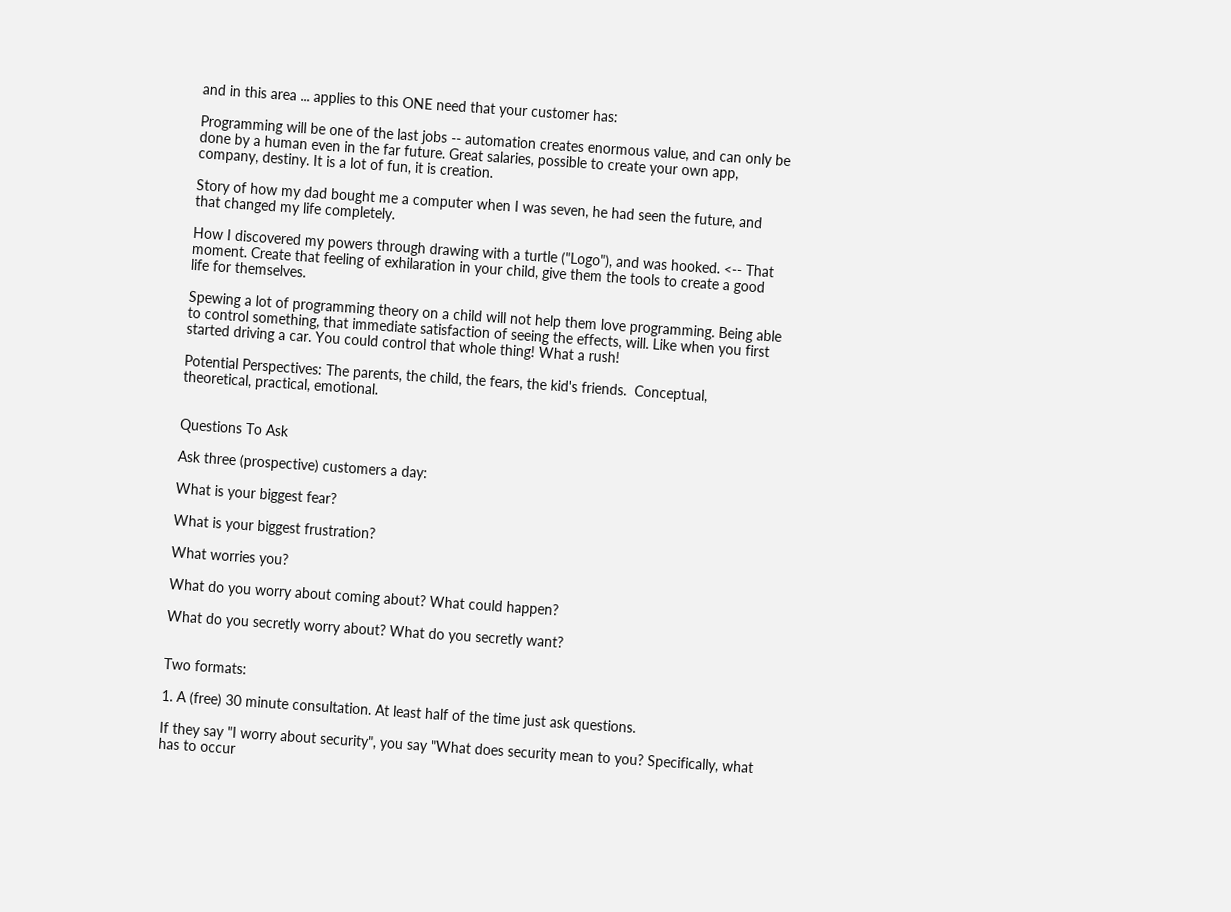and in this area ... applies to this ONE need that your customer has:

Programming will be one of the last jobs -- automation creates enormous value, and can only be done by a human even in the far future. Great salaries, possible to create your own app, company, destiny. It is a lot of fun, it is creation.

Story of how my dad bought me a computer when I was seven, he had seen the future, and that changed my life completely.

How I discovered my powers through drawing with a turtle ("Logo"), and was hooked. <-- That moment. Create that feeling of exhilaration in your child, give them the tools to create a good life for themselves.

Spewing a lot of programming theory on a child will not help them love programming. Being able to control something, that immediate satisfaction of seeing the effects, will. Like when you first started driving a car. You could control that whole thing! What a rush!

Potential Perspectives: The parents, the child, the fears, the kid's friends.  Conceptual, theoretical, practical, emotional.


Questions To Ask

Ask three (prospective) customers a day:

What is your biggest fear?

What is your biggest frustration?

What worries you?

What do you worry about coming about? What could happen?

What do you secretly worry about? What do you secretly want?


Two formats:

1. A (free) 30 minute consultation. At least half of the time just ask questions.

If they say "I worry about security", you say "What does security mean to you? Specifically, what has to occur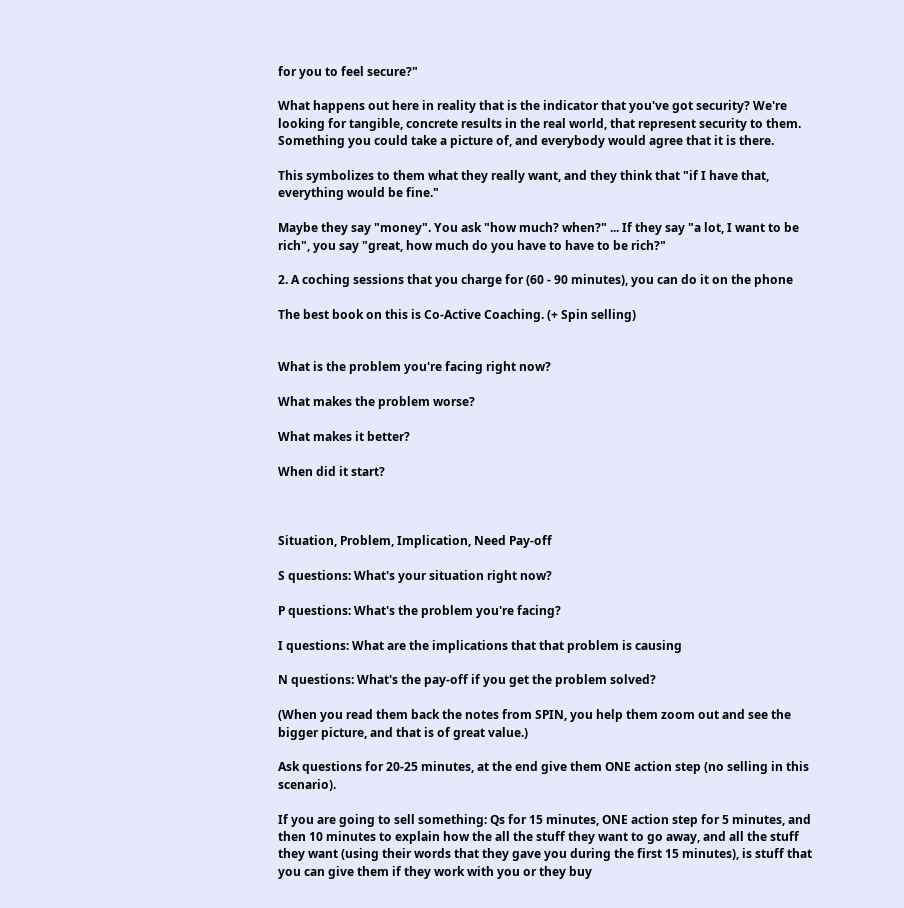for you to feel secure?"

What happens out here in reality that is the indicator that you've got security? We're looking for tangible, concrete results in the real world, that represent security to them. Something you could take a picture of, and everybody would agree that it is there.

This symbolizes to them what they really want, and they think that "if I have that, everything would be fine."

Maybe they say "money". You ask "how much? when?" ... If they say "a lot, I want to be rich", you say "great, how much do you have to have to be rich?"

2. A coching sessions that you charge for (60 - 90 minutes), you can do it on the phone

The best book on this is Co-Active Coaching. (+ Spin selling)


What is the problem you're facing right now?

What makes the problem worse?

What makes it better?

When did it start?



Situation, Problem, Implication, Need Pay-off

S questions: What's your situation right now?

P questions: What's the problem you're facing?

I questions: What are the implications that that problem is causing

N questions: What's the pay-off if you get the problem solved?

(When you read them back the notes from SPIN, you help them zoom out and see the bigger picture, and that is of great value.)

Ask questions for 20-25 minutes, at the end give them ONE action step (no selling in this scenario).

If you are going to sell something: Qs for 15 minutes, ONE action step for 5 minutes, and then 10 minutes to explain how the all the stuff they want to go away, and all the stuff they want (using their words that they gave you during the first 15 minutes), is stuff that you can give them if they work with you or they buy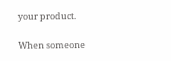your product.

When someone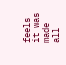feels it was made all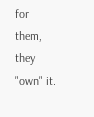for them, they "own" it.